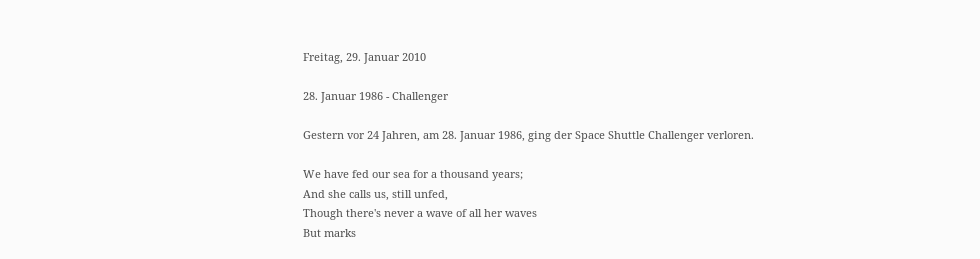Freitag, 29. Januar 2010

28. Januar 1986 - Challenger

Gestern vor 24 Jahren, am 28. Januar 1986, ging der Space Shuttle Challenger verloren.

We have fed our sea for a thousand years;
And she calls us, still unfed,
Though there's never a wave of all her waves
But marks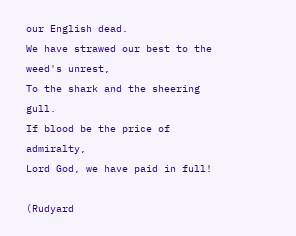our English dead.
We have strawed our best to the weed's unrest,
To the shark and the sheering gull.
If blood be the price of admiralty,
Lord God, we have paid in full!

(Rudyard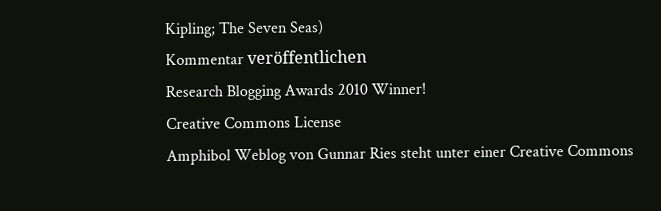Kipling; The Seven Seas)
Kommentar veröffentlichen
Research Blogging Awards 2010 Winner!
Creative Commons License
Amphibol Weblog von Gunnar Ries steht unter einer Creative Commons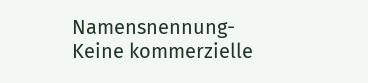Namensnennung-Keine kommerzielle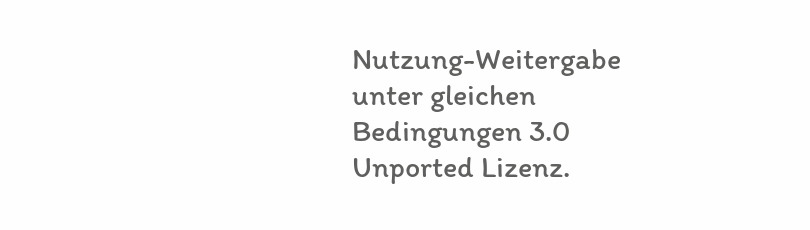Nutzung-Weitergabe unter gleichen Bedingungen 3.0 Unported Lizenz.